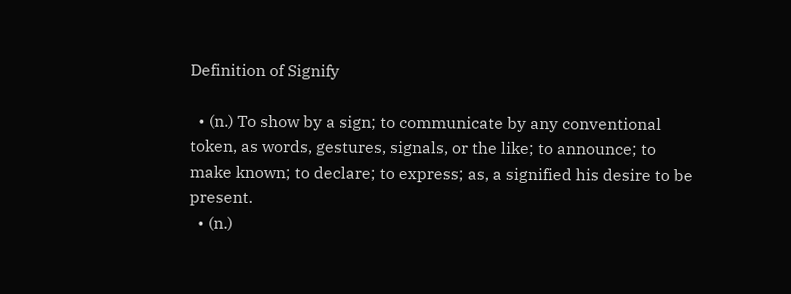Definition of Signify

  • (n.) To show by a sign; to communicate by any conventional token, as words, gestures, signals, or the like; to announce; to make known; to declare; to express; as, a signified his desire to be present.
  • (n.)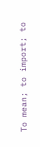To mean; to import; to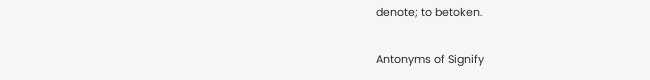denote; to betoken.

Antonyms of Signify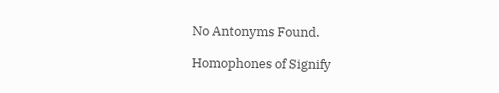No Antonyms Found.

Homophones of Signify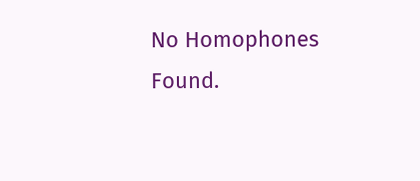No Homophones Found.